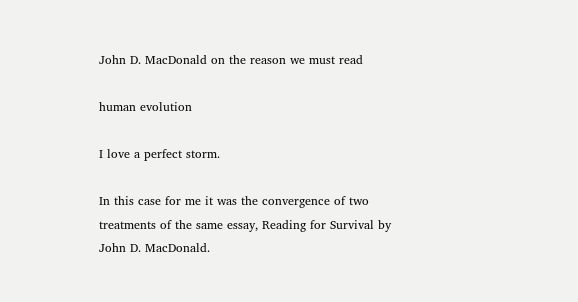John D. MacDonald on the reason we must read

human evolution

I love a perfect storm.

In this case for me it was the convergence of two treatments of the same essay, Reading for Survival by John D. MacDonald.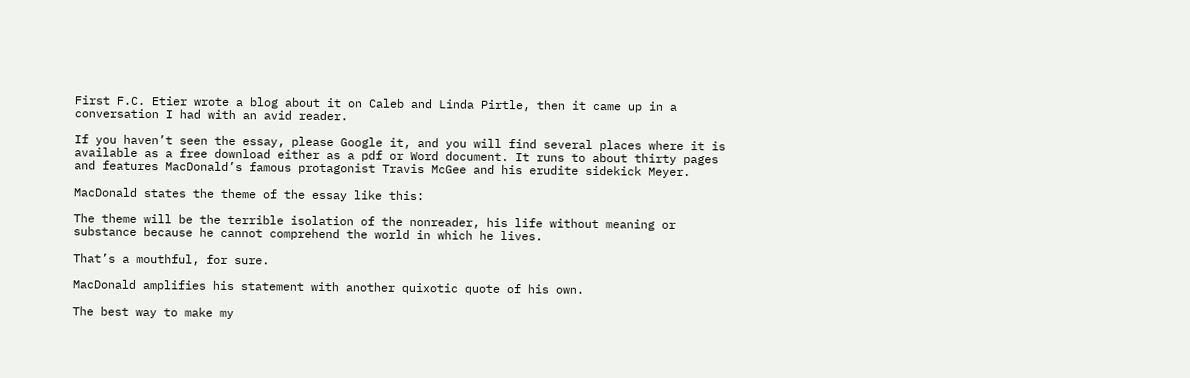First F.C. Etier wrote a blog about it on Caleb and Linda Pirtle, then it came up in a conversation I had with an avid reader.

If you haven’t seen the essay, please Google it, and you will find several places where it is available as a free download either as a pdf or Word document. It runs to about thirty pages and features MacDonald’s famous protagonist Travis McGee and his erudite sidekick Meyer.

MacDonald states the theme of the essay like this:

The theme will be the terrible isolation of the nonreader, his life without meaning or substance because he cannot comprehend the world in which he lives.

That’s a mouthful, for sure.

MacDonald amplifies his statement with another quixotic quote of his own.

The best way to make my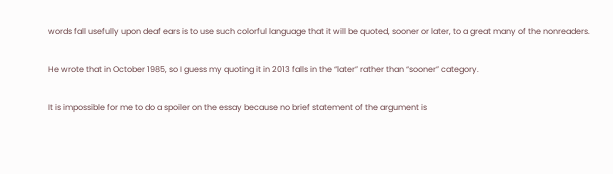words fall usefully upon deaf ears is to use such colorful language that it will be quoted, sooner or later, to a great many of the nonreaders.

He wrote that in October 1985, so I guess my quoting it in 2013 falls in the “later” rather than “sooner” category.

It is impossible for me to do a spoiler on the essay because no brief statement of the argument is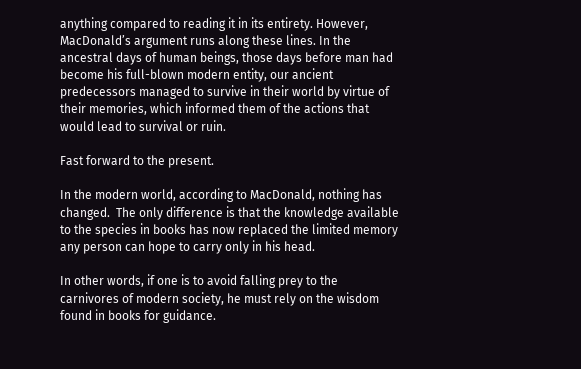anything compared to reading it in its entirety. However, MacDonald’s argument runs along these lines. In the ancestral days of human beings, those days before man had become his full-blown modern entity, our ancient predecessors managed to survive in their world by virtue of their memories, which informed them of the actions that would lead to survival or ruin.

Fast forward to the present.

In the modern world, according to MacDonald, nothing has changed.  The only difference is that the knowledge available to the species in books has now replaced the limited memory any person can hope to carry only in his head.

In other words, if one is to avoid falling prey to the carnivores of modern society, he must rely on the wisdom found in books for guidance.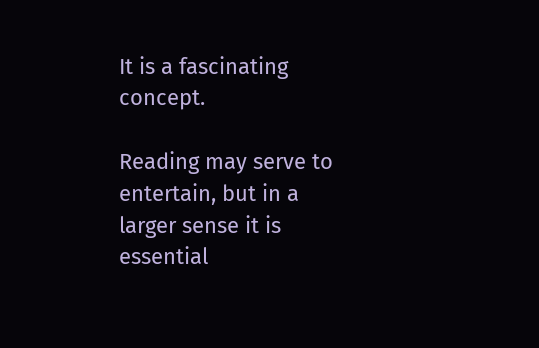It is a fascinating concept.

Reading may serve to entertain, but in a larger sense it is essential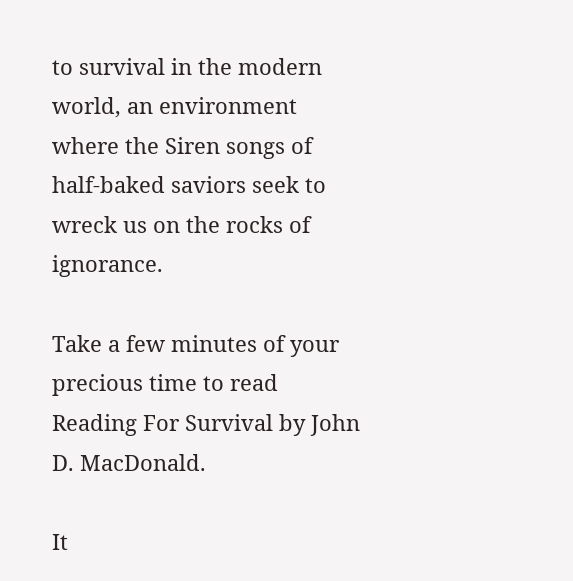to survival in the modern world, an environment where the Siren songs of half-baked saviors seek to wreck us on the rocks of ignorance.

Take a few minutes of your precious time to read Reading For Survival by John D. MacDonald.

It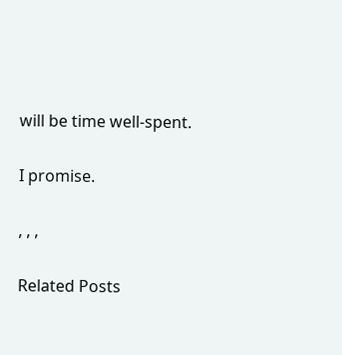will be time well-spent.

I promise.

, , ,

Related Posts